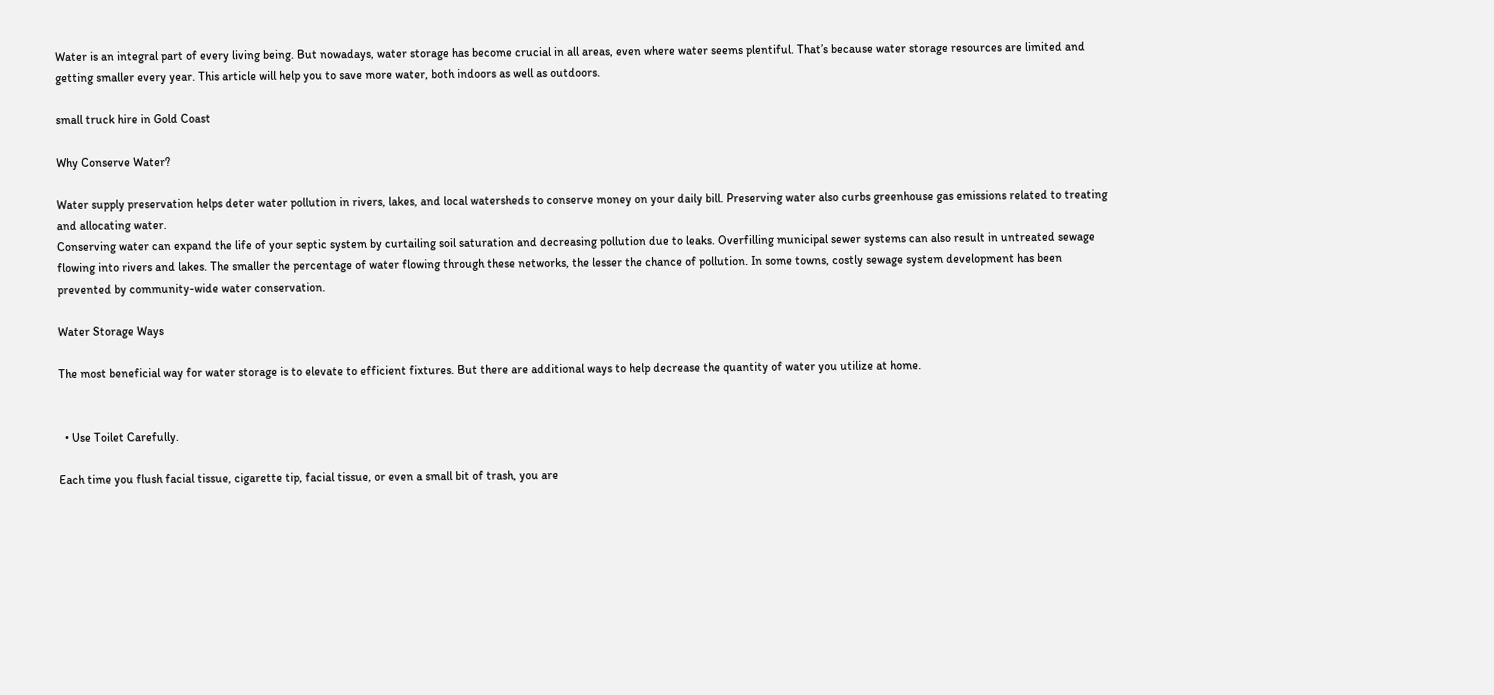Water is an integral part of every living being. But nowadays, water storage has become crucial in all areas, even where water seems plentiful. That’s because water storage resources are limited and getting smaller every year. This article will help you to save more water, both indoors as well as outdoors.

small truck hire in Gold Coast

Why Conserve Water?

Water supply preservation helps deter water pollution in rivers, lakes, and local watersheds to conserve money on your daily bill. Preserving water also curbs greenhouse gas emissions related to treating and allocating water.
Conserving water can expand the life of your septic system by curtailing soil saturation and decreasing pollution due to leaks. Overfilling municipal sewer systems can also result in untreated sewage flowing into rivers and lakes. The smaller the percentage of water flowing through these networks, the lesser the chance of pollution. In some towns, costly sewage system development has been prevented by community-wide water conservation.

Water Storage Ways

The most beneficial way for water storage is to elevate to efficient fixtures. But there are additional ways to help decrease the quantity of water you utilize at home.


  • Use Toilet Carefully.

Each time you flush facial tissue, cigarette tip, facial tissue, or even a small bit of trash, you are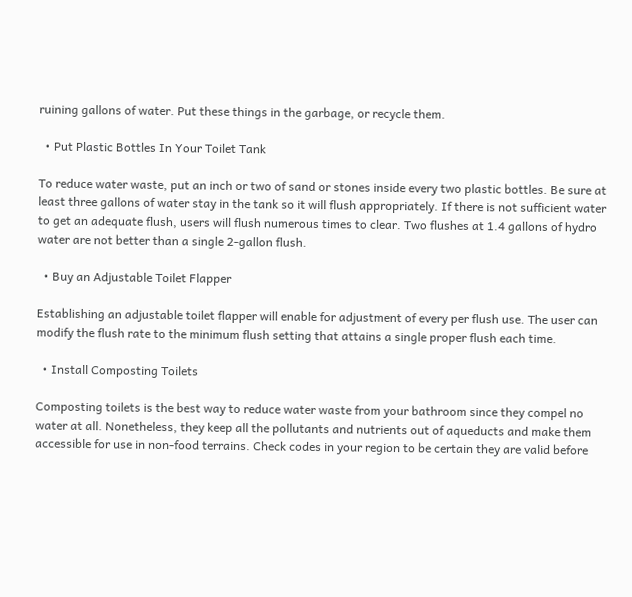ruining gallons of water. Put these things in the garbage, or recycle them.

  • Put Plastic Bottles In Your Toilet Tank

To reduce water waste, put an inch or two of sand or stones inside every two plastic bottles. Be sure at least three gallons of water stay in the tank so it will flush appropriately. If there is not sufficient water to get an adequate flush, users will flush numerous times to clear. Two flushes at 1.4 gallons of hydro water are not better than a single 2-gallon flush.

  • Buy an Adjustable Toilet Flapper

Establishing an adjustable toilet flapper will enable for adjustment of every per flush use. The user can modify the flush rate to the minimum flush setting that attains a single proper flush each time.

  • Install Composting Toilets

Composting toilets is the best way to reduce water waste from your bathroom since they compel no water at all. Nonetheless, they keep all the pollutants and nutrients out of aqueducts and make them accessible for use in non-food terrains. Check codes in your region to be certain they are valid before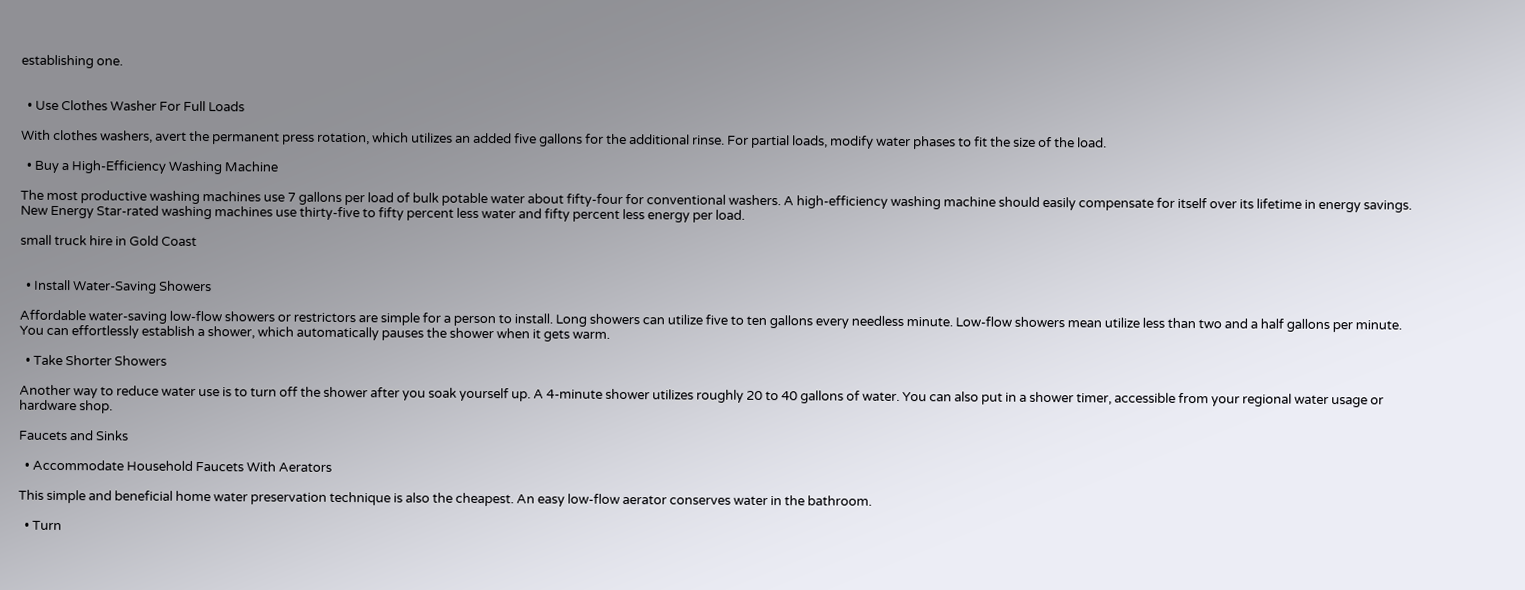establishing one.


  • Use Clothes Washer For Full Loads

With clothes washers, avert the permanent press rotation, which utilizes an added five gallons for the additional rinse. For partial loads, modify water phases to fit the size of the load.

  • Buy a High-Efficiency Washing Machine

The most productive washing machines use 7 gallons per load of bulk potable water about fifty-four for conventional washers. A high-efficiency washing machine should easily compensate for itself over its lifetime in energy savings. New Energy Star-rated washing machines use thirty-five to fifty percent less water and fifty percent less energy per load.

small truck hire in Gold Coast


  • Install Water-Saving Showers

Affordable water-saving low-flow showers or restrictors are simple for a person to install. Long showers can utilize five to ten gallons every needless minute. Low-flow showers mean utilize less than two and a half gallons per minute. You can effortlessly establish a shower, which automatically pauses the shower when it gets warm.

  • Take Shorter Showers

Another way to reduce water use is to turn off the shower after you soak yourself up. A 4-minute shower utilizes roughly 20 to 40 gallons of water. You can also put in a shower timer, accessible from your regional water usage or hardware shop.

Faucets and Sinks

  • Accommodate Household Faucets With Aerators

This simple and beneficial home water preservation technique is also the cheapest. An easy low-flow aerator conserves water in the bathroom.

  • Turn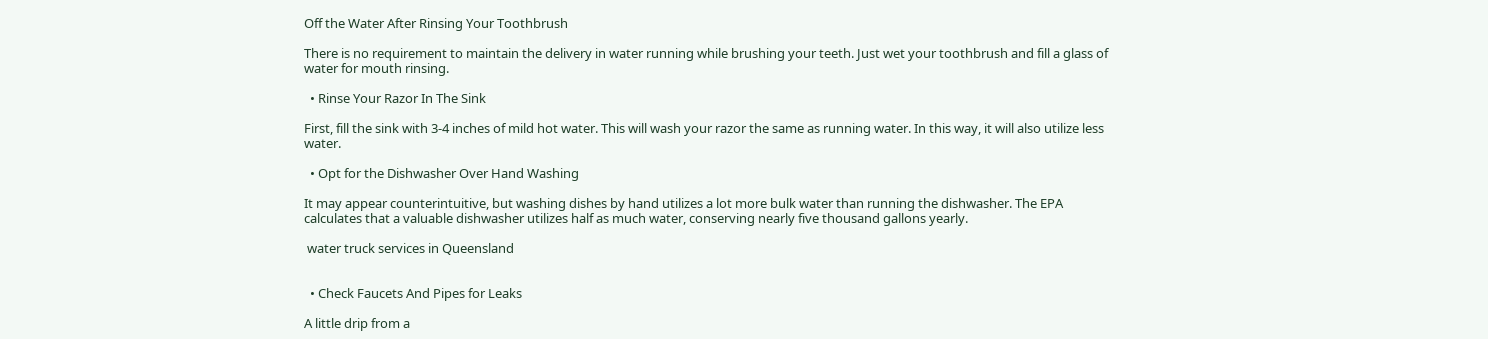Off the Water After Rinsing Your Toothbrush

There is no requirement to maintain the delivery in water running while brushing your teeth. Just wet your toothbrush and fill a glass of water for mouth rinsing.

  • Rinse Your Razor In The Sink

First, fill the sink with 3-4 inches of mild hot water. This will wash your razor the same as running water. In this way, it will also utilize less water.

  • Opt for the Dishwasher Over Hand Washing

It may appear counterintuitive, but washing dishes by hand utilizes a lot more bulk water than running the dishwasher. The EPA calculates that a valuable dishwasher utilizes half as much water, conserving nearly five thousand gallons yearly.

 water truck services in Queensland


  • Check Faucets And Pipes for Leaks

A little drip from a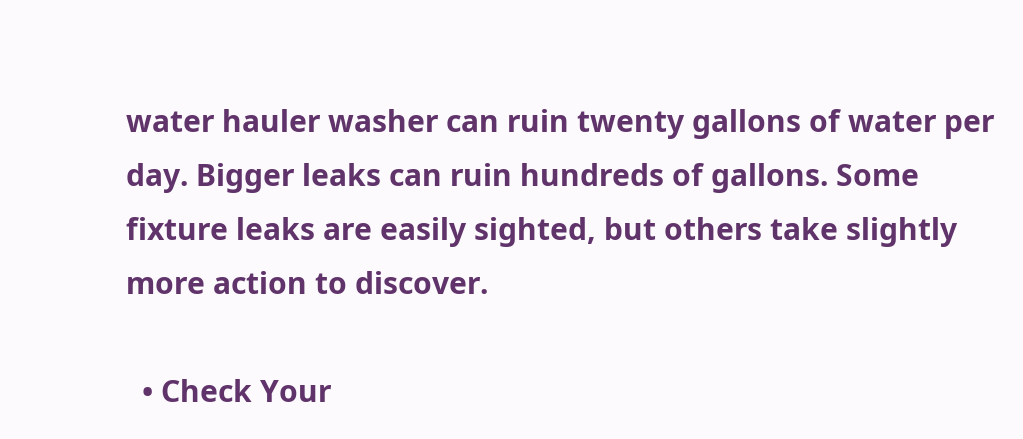water hauler washer can ruin twenty gallons of water per day. Bigger leaks can ruin hundreds of gallons. Some fixture leaks are easily sighted, but others take slightly more action to discover.

  • Check Your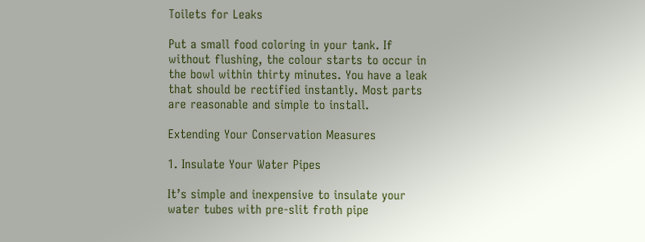Toilets for Leaks

Put a small food coloring in your tank. If without flushing, the colour starts to occur in the bowl within thirty minutes. You have a leak that should be rectified instantly. Most parts are reasonable and simple to install.

Extending Your Conservation Measures

1. Insulate Your Water Pipes

It’s simple and inexpensive to insulate your water tubes with pre-slit froth pipe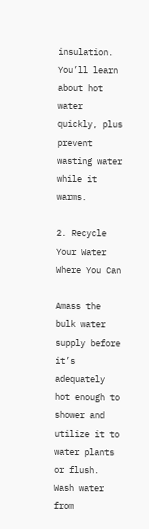insulation. You’ll learn about hot water quickly, plus prevent wasting water while it warms.

2. Recycle Your Water Where You Can

Amass the bulk water supply before it’s adequately hot enough to shower and utilize it to water plants or flush. Wash water from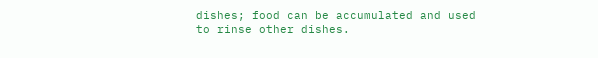dishes; food can be accumulated and used to rinse other dishes.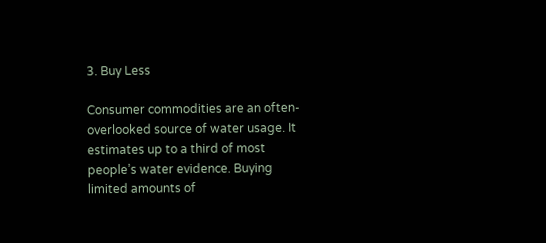3. Buy Less

Consumer commodities are an often-overlooked source of water usage. It estimates up to a third of most people’s water evidence. Buying limited amounts of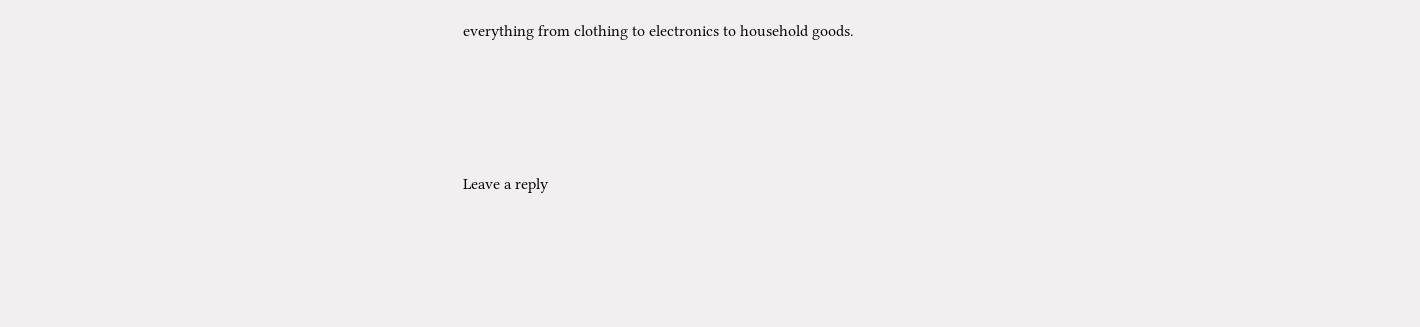everything from clothing to electronics to household goods.





Leave a reply